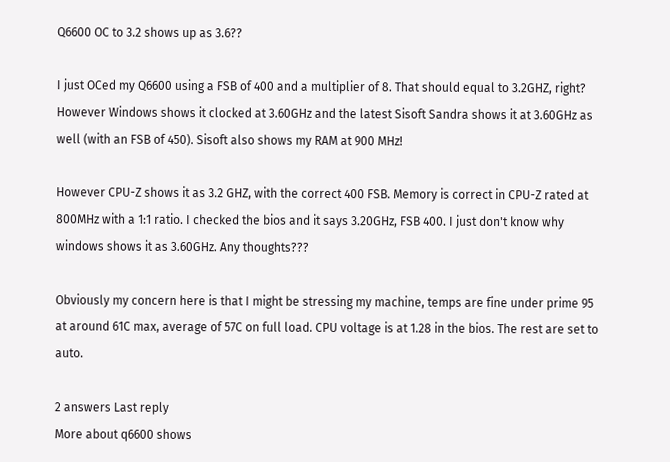Q6600 OC to 3.2 shows up as 3.6??

I just OCed my Q6600 using a FSB of 400 and a multiplier of 8. That should equal to 3.2GHZ, right? However Windows shows it clocked at 3.60GHz and the latest Sisoft Sandra shows it at 3.60GHz as well (with an FSB of 450). Sisoft also shows my RAM at 900 MHz!

However CPU-Z shows it as 3.2 GHZ, with the correct 400 FSB. Memory is correct in CPU-Z rated at 800MHz with a 1:1 ratio. I checked the bios and it says 3.20GHz, FSB 400. I just don't know why windows shows it as 3.60GHz. Any thoughts???

Obviously my concern here is that I might be stressing my machine, temps are fine under prime 95 at around 61C max, average of 57C on full load. CPU voltage is at 1.28 in the bios. The rest are set to auto.

2 answers Last reply
More about q6600 shows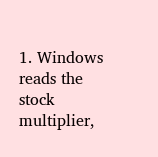1. Windows reads the stock multiplier,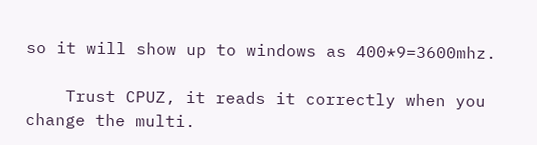so it will show up to windows as 400*9=3600mhz.

    Trust CPUZ, it reads it correctly when you change the multi.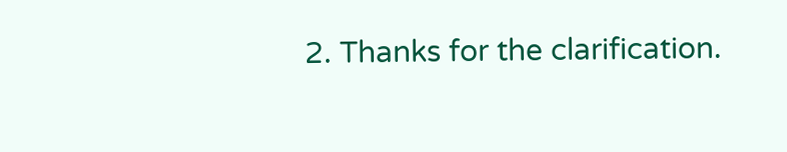2. Thanks for the clarification.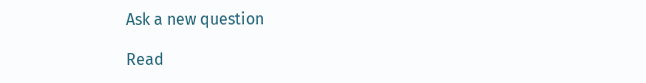Ask a new question

Read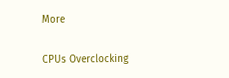More

CPUs Overclocking